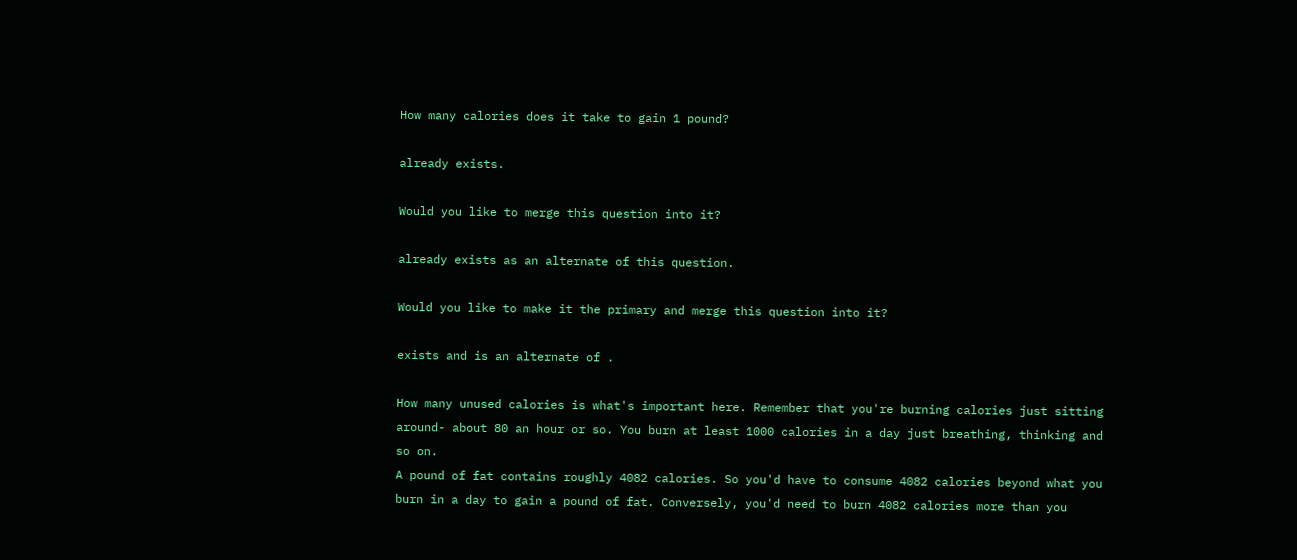How many calories does it take to gain 1 pound?

already exists.

Would you like to merge this question into it?

already exists as an alternate of this question.

Would you like to make it the primary and merge this question into it?

exists and is an alternate of .

How many unused calories is what's important here. Remember that you're burning calories just sitting around- about 80 an hour or so. You burn at least 1000 calories in a day just breathing, thinking and so on.
A pound of fat contains roughly 4082 calories. So you'd have to consume 4082 calories beyond what you burn in a day to gain a pound of fat. Conversely, you'd need to burn 4082 calories more than you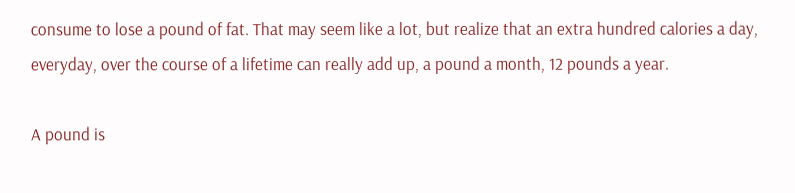consume to lose a pound of fat. That may seem like a lot, but realize that an extra hundred calories a day, everyday, over the course of a lifetime can really add up, a pound a month, 12 pounds a year.

A pound is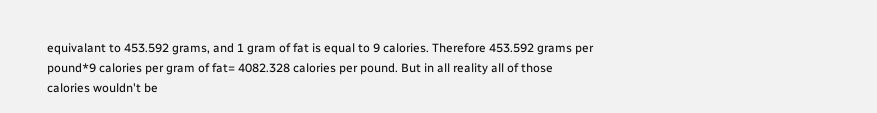equivalant to 453.592 grams, and 1 gram of fat is equal to 9 calories. Therefore 453.592 grams per pound*9 calories per gram of fat= 4082.328 calories per pound. But in all reality all of those calories wouldn't be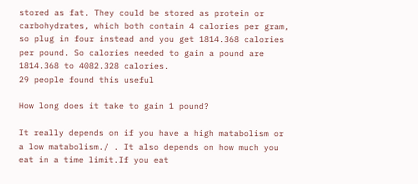stored as fat. They could be stored as protein or carbohydrates, which both contain 4 calories per gram, so plug in four instead and you get 1814.368 calories per pound. So calories needed to gain a pound are 1814.368 to 4082.328 calories.
29 people found this useful

How long does it take to gain 1 pound?

It really depends on if you have a high matabolism or a low matabolism./ . It also depends on how much you eat in a time limit.If you eat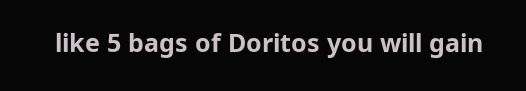like 5 bags of Doritos you will gain